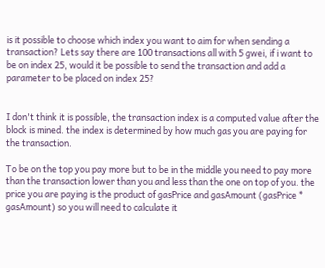is it possible to choose which index you want to aim for when sending a transaction? Lets say there are 100 transactions all with 5 gwei, if i want to be on index 25, would it be possible to send the transaction and add a parameter to be placed on index 25?


I don't think it is possible, the transaction index is a computed value after the block is mined. the index is determined by how much gas you are paying for the transaction.

To be on the top you pay more but to be in the middle you need to pay more than the transaction lower than you and less than the one on top of you. the price you are paying is the product of gasPrice and gasAmount (gasPrice * gasAmount) so you will need to calculate it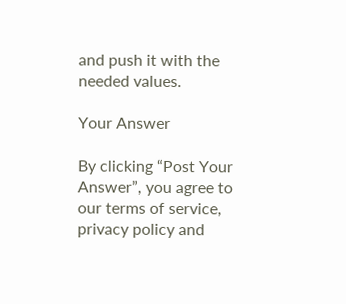and push it with the needed values.

Your Answer

By clicking “Post Your Answer”, you agree to our terms of service, privacy policy and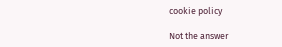cookie policy

Not the answer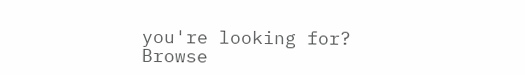you're looking for? Browse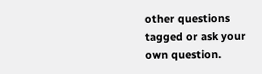other questions tagged or ask your own question.